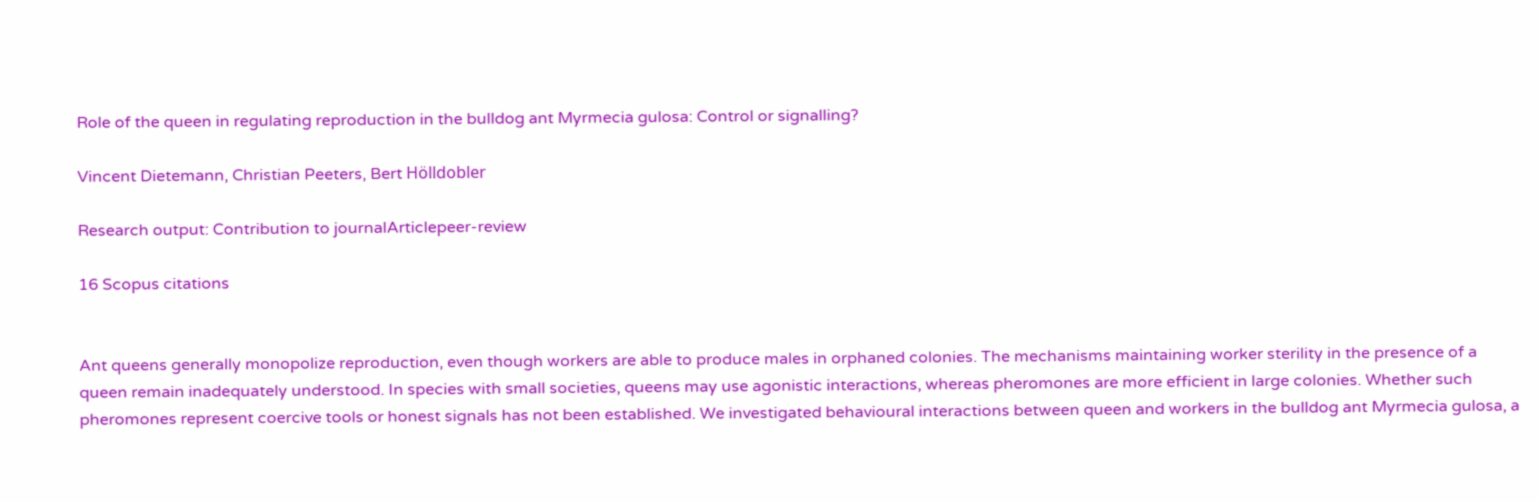Role of the queen in regulating reproduction in the bulldog ant Myrmecia gulosa: Control or signalling?

Vincent Dietemann, Christian Peeters, Bert Hölldobler

Research output: Contribution to journalArticlepeer-review

16 Scopus citations


Ant queens generally monopolize reproduction, even though workers are able to produce males in orphaned colonies. The mechanisms maintaining worker sterility in the presence of a queen remain inadequately understood. In species with small societies, queens may use agonistic interactions, whereas pheromones are more efficient in large colonies. Whether such pheromones represent coercive tools or honest signals has not been established. We investigated behavioural interactions between queen and workers in the bulldog ant Myrmecia gulosa, a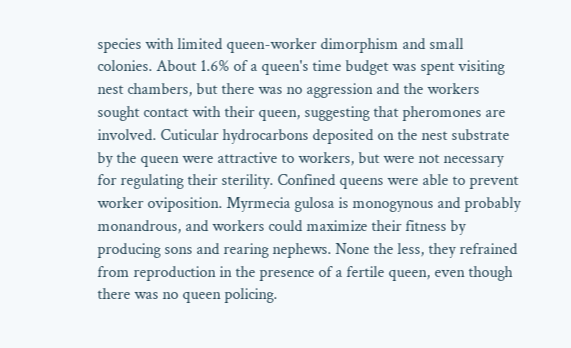species with limited queen-worker dimorphism and small colonies. About 1.6% of a queen's time budget was spent visiting nest chambers, but there was no aggression and the workers sought contact with their queen, suggesting that pheromones are involved. Cuticular hydrocarbons deposited on the nest substrate by the queen were attractive to workers, but were not necessary for regulating their sterility. Confined queens were able to prevent worker oviposition. Myrmecia gulosa is monogynous and probably monandrous, and workers could maximize their fitness by producing sons and rearing nephews. None the less, they refrained from reproduction in the presence of a fertile queen, even though there was no queen policing.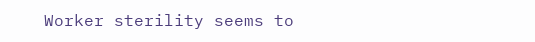Worker sterility seems to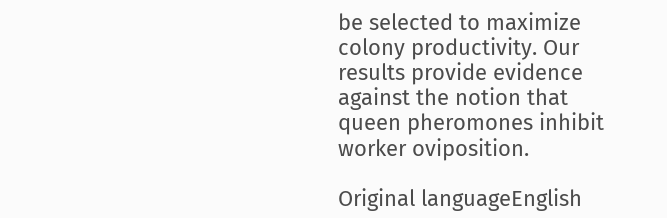be selected to maximize colony productivity. Our results provide evidence against the notion that queen pheromones inhibit worker oviposition.

Original languageEnglish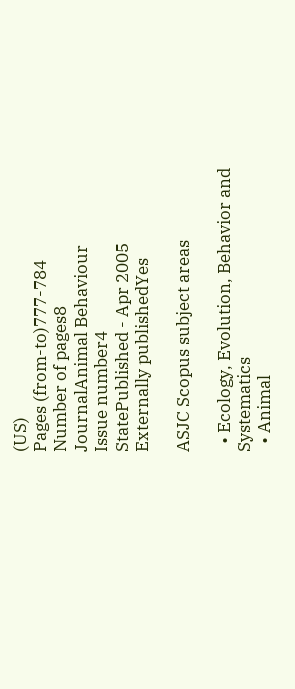(US)
Pages (from-to)777-784
Number of pages8
JournalAnimal Behaviour
Issue number4
StatePublished - Apr 2005
Externally publishedYes

ASJC Scopus subject areas

  • Ecology, Evolution, Behavior and Systematics
  • Animal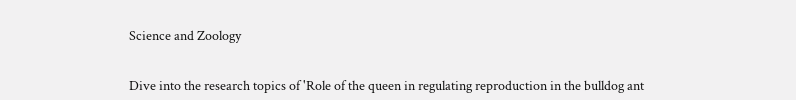Science and Zoology


Dive into the research topics of 'Role of the queen in regulating reproduction in the bulldog ant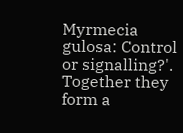Myrmecia gulosa: Control or signalling?'. Together they form a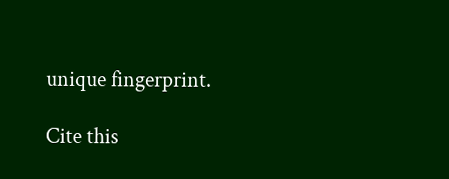unique fingerprint.

Cite this